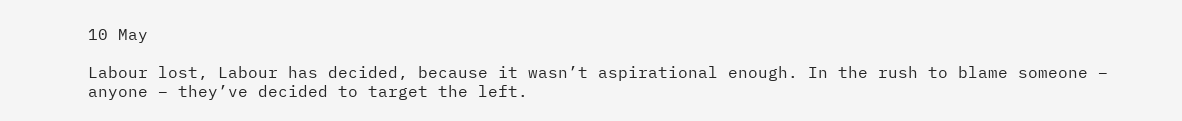10 May

Labour lost, Labour has decided, because it wasn’t aspirational enough. In the rush to blame someone – anyone – they’ve decided to target the left.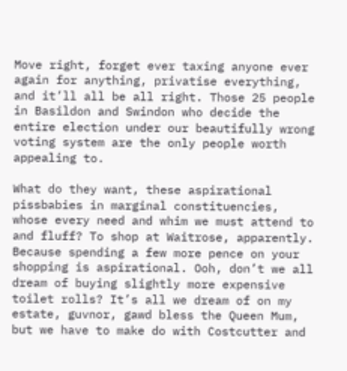Move right, forget ever taxing anyone ever again for anything, privatise everything, and it’ll all be all right. Those 25 people in Basildon and Swindon who decide the entire election under our beautifully wrong voting system are the only people worth appealing to.

What do they want, these aspirational pissbabies in marginal constituencies, whose every need and whim we must attend to and fluff? To shop at Waitrose, apparently. Because spending a few more pence on your shopping is aspirational. Ooh, don’t we all dream of buying slightly more expensive toilet rolls? It’s all we dream of on my estate, guvnor, gawd bless the Queen Mum, but we have to make do with Costcutter and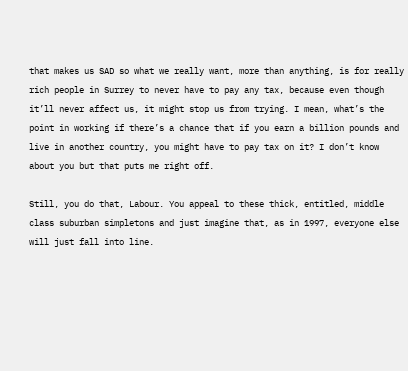that makes us SAD so what we really want, more than anything, is for really rich people in Surrey to never have to pay any tax, because even though it’ll never affect us, it might stop us from trying. I mean, what’s the point in working if there’s a chance that if you earn a billion pounds and live in another country, you might have to pay tax on it? I don’t know about you but that puts me right off.

Still, you do that, Labour. You appeal to these thick, entitled, middle class suburban simpletons and just imagine that, as in 1997, everyone else will just fall into line.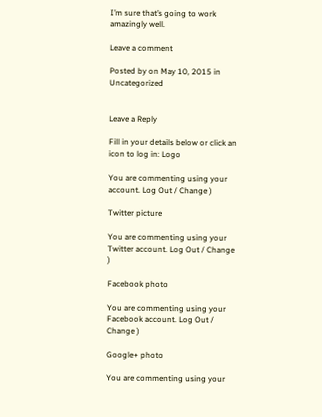I’m sure that’s going to work amazingly well.

Leave a comment

Posted by on May 10, 2015 in Uncategorized


Leave a Reply

Fill in your details below or click an icon to log in: Logo

You are commenting using your account. Log Out / Change )

Twitter picture

You are commenting using your Twitter account. Log Out / Change )

Facebook photo

You are commenting using your Facebook account. Log Out / Change )

Google+ photo

You are commenting using your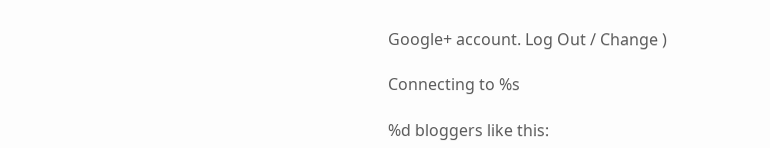Google+ account. Log Out / Change )

Connecting to %s

%d bloggers like this: